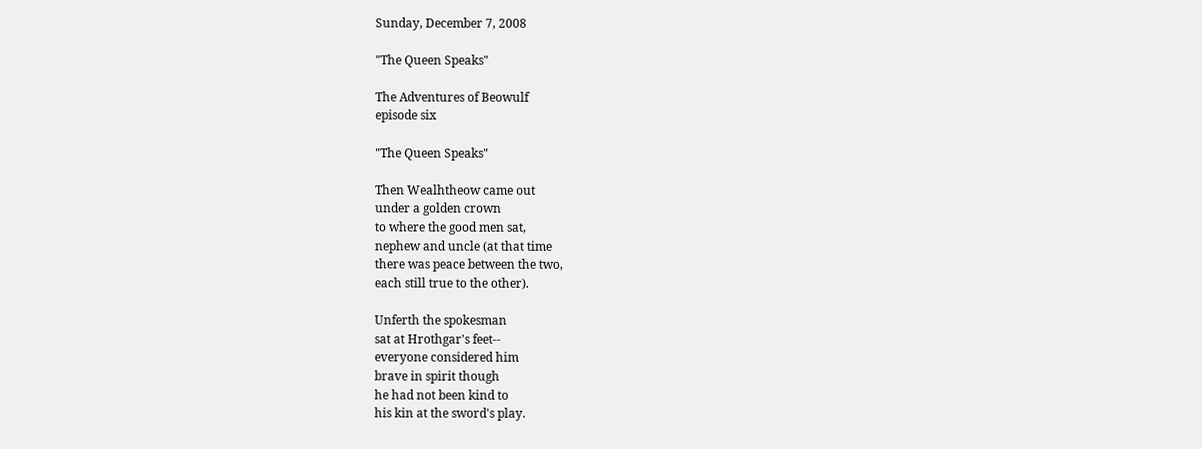Sunday, December 7, 2008

"The Queen Speaks"

The Adventures of Beowulf
episode six

"The Queen Speaks"

Then Wealhtheow came out
under a golden crown
to where the good men sat,
nephew and uncle (at that time
there was peace between the two,
each still true to the other).

Unferth the spokesman
sat at Hrothgar's feet--
everyone considered him
brave in spirit though
he had not been kind to
his kin at the sword's play.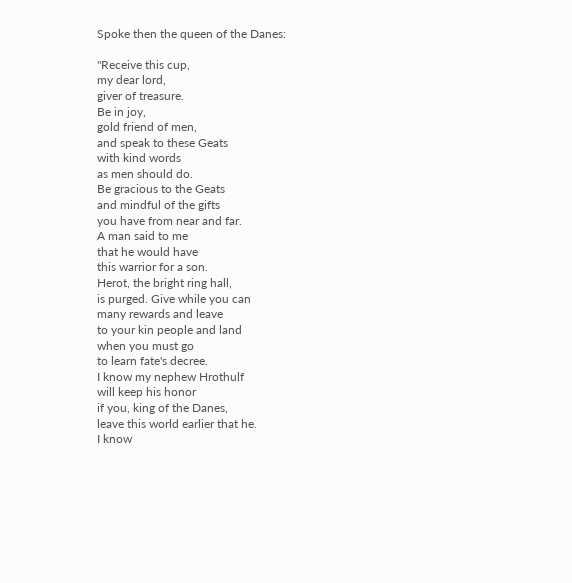Spoke then the queen of the Danes:

"Receive this cup,
my dear lord,
giver of treasure.
Be in joy,
gold friend of men,
and speak to these Geats
with kind words
as men should do.
Be gracious to the Geats
and mindful of the gifts
you have from near and far.
A man said to me
that he would have
this warrior for a son.
Herot, the bright ring hall,
is purged. Give while you can
many rewards and leave
to your kin people and land
when you must go
to learn fate's decree.
I know my nephew Hrothulf
will keep his honor
if you, king of the Danes,
leave this world earlier that he.
I know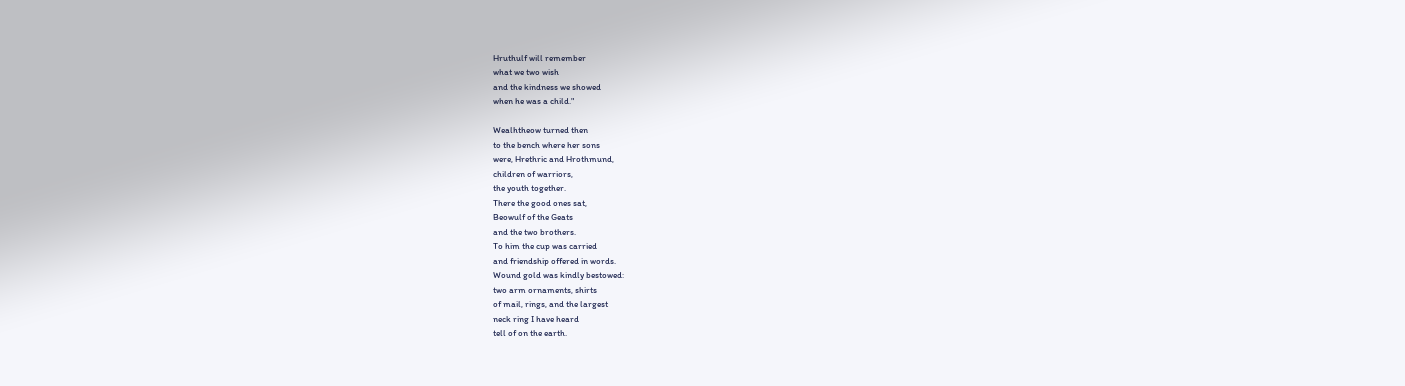Hruthulf will remember
what we two wish
and the kindness we showed
when he was a child."

Wealhtheow turned then
to the bench where her sons
were, Hrethric and Hrothmund,
children of warriors,
the youth together.
There the good ones sat,
Beowulf of the Geats
and the two brothers.
To him the cup was carried
and friendship offered in words.
Wound gold was kindly bestowed:
two arm ornaments, shirts
of mail, rings, and the largest
neck ring I have heard
tell of on the earth.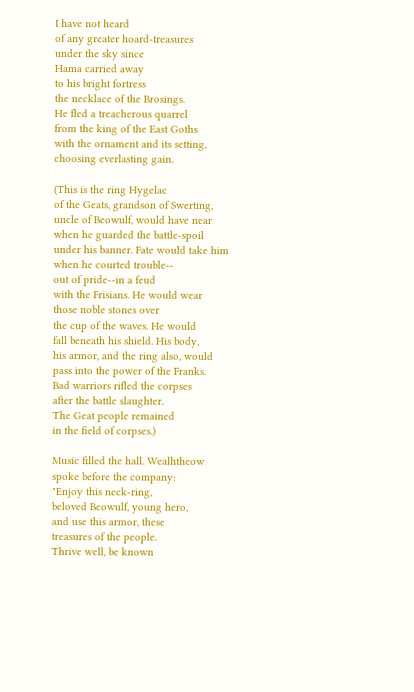I have not heard
of any greater hoard-treasures
under the sky since
Hama carried away
to his bright fortress
the necklace of the Brosings.
He fled a treacherous quarrel
from the king of the East Goths
with the ornament and its setting,
choosing everlasting gain.

(This is the ring Hygelac
of the Geats, grandson of Swerting,
uncle of Beowulf, would have near
when he guarded the battle-spoil
under his banner. Fate would take him
when he courted trouble--
out of pride--in a feud
with the Frisians. He would wear
those noble stones over
the cup of the waves. He would
fall beneath his shield. His body,
his armor, and the ring also, would
pass into the power of the Franks.
Bad warriors rifled the corpses
after the battle slaughter.
The Geat people remained
in the field of corpses.)

Music filled the hall. Wealhtheow
spoke before the company:
"Enjoy this neck-ring,
beloved Beowulf, young hero,
and use this armor, these
treasures of the people.
Thrive well, be known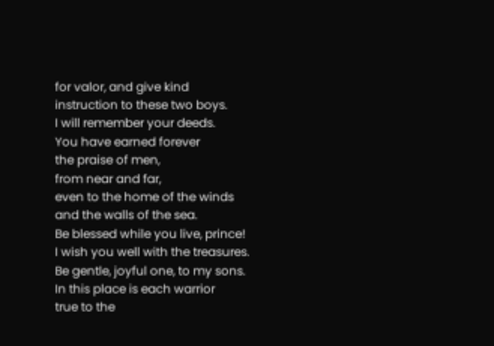for valor, and give kind
instruction to these two boys.
I will remember your deeds.
You have earned forever
the praise of men,
from near and far,
even to the home of the winds
and the walls of the sea.
Be blessed while you live, prince!
I wish you well with the treasures.
Be gentle, joyful one, to my sons.
In this place is each warrior
true to the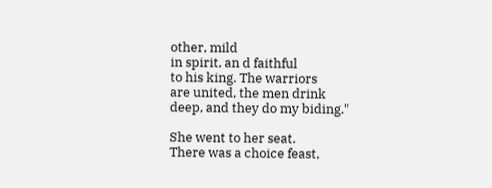other, mild
in spirit, an d faithful
to his king. The warriors
are united, the men drink
deep, and they do my biding."

She went to her seat.
There was a choice feast,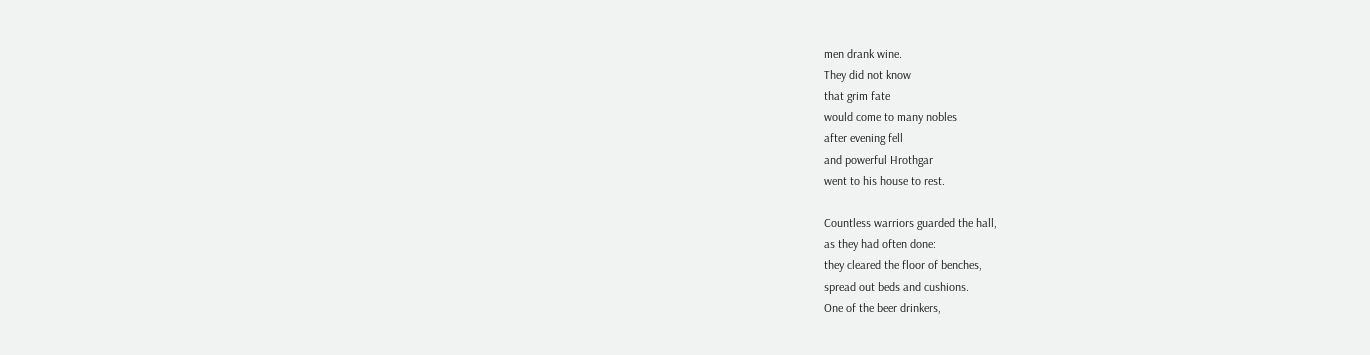men drank wine.
They did not know
that grim fate
would come to many nobles
after evening fell
and powerful Hrothgar
went to his house to rest.

Countless warriors guarded the hall,
as they had often done:
they cleared the floor of benches,
spread out beds and cushions.
One of the beer drinkers,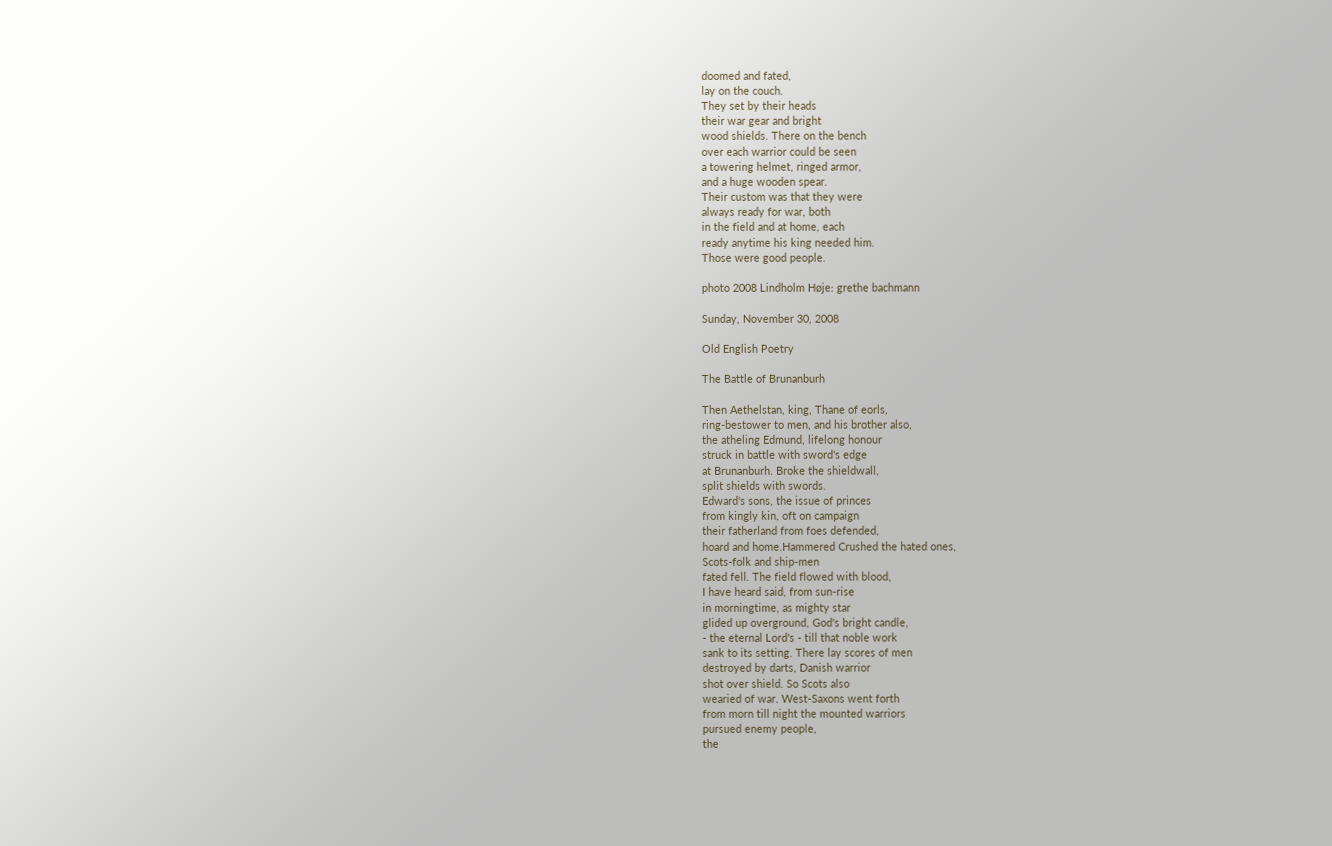doomed and fated,
lay on the couch.
They set by their heads
their war gear and bright
wood shields. There on the bench
over each warrior could be seen
a towering helmet, ringed armor,
and a huge wooden spear.
Their custom was that they were
always ready for war, both
in the field and at home, each
ready anytime his king needed him.
Those were good people.

photo 2008 Lindholm Høje: grethe bachmann

Sunday, November 30, 2008

Old English Poetry

The Battle of Brunanburh

Then Aethelstan, king, Thane of eorls,
ring-bestower to men, and his brother also,
the atheling Edmund, lifelong honour
struck in battle with sword's edge
at Brunanburh. Broke the shieldwall,
split shields with swords.
Edward's sons, the issue of princes
from kingly kin, oft on campaign
their fatherland from foes defended,
hoard and home.Hammered Crushed the hated ones,
Scots-folk and ship-men
fated fell. The field flowed with blood,
I have heard said, from sun-rise
in morningtime, as mighty star
glided up overground, God's bright candle,
- the eternal Lord's - till that noble work
sank to its setting. There lay scores of men
destroyed by darts, Danish warrior
shot over shield. So Scots also
wearied of war. West-Saxons went forth
from morn till night the mounted warriors
pursued enemy people,
the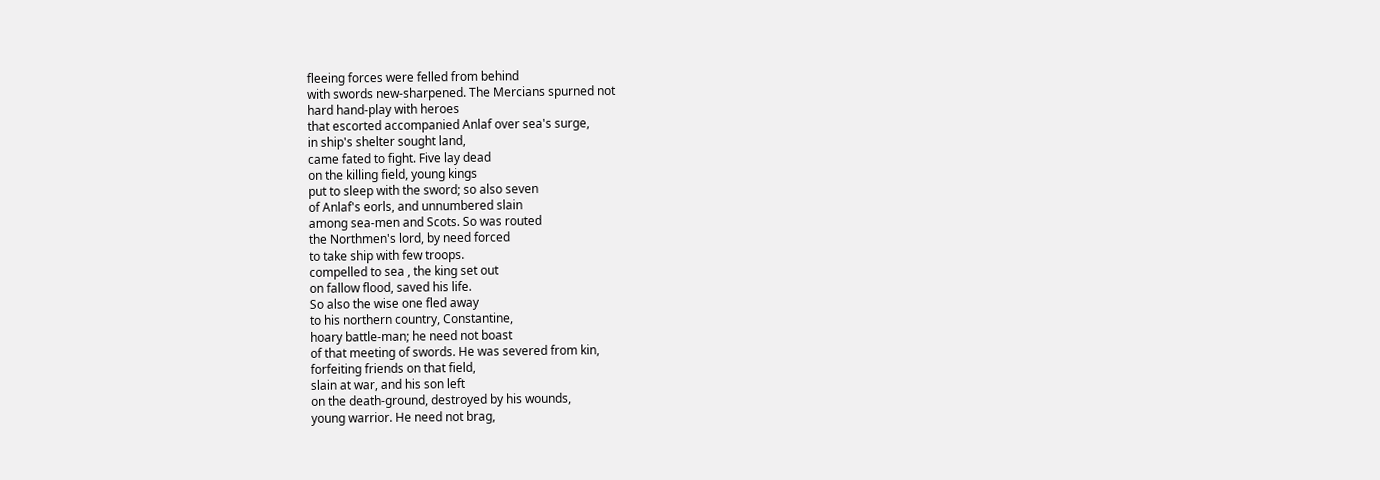fleeing forces were felled from behind
with swords new-sharpened. The Mercians spurned not
hard hand-play with heroes
that escorted accompanied Anlaf over sea's surge,
in ship's shelter sought land,
came fated to fight. Five lay dead
on the killing field, young kings
put to sleep with the sword; so also seven
of Anlaf's eorls, and unnumbered slain
among sea-men and Scots. So was routed
the Northmen's lord, by need forced
to take ship with few troops.
compelled to sea , the king set out
on fallow flood, saved his life.
So also the wise one fled away
to his northern country, Constantine,
hoary battle-man; he need not boast
of that meeting of swords. He was severed from kin,
forfeiting friends on that field,
slain at war, and his son left
on the death-ground, destroyed by his wounds,
young warrior. He need not brag,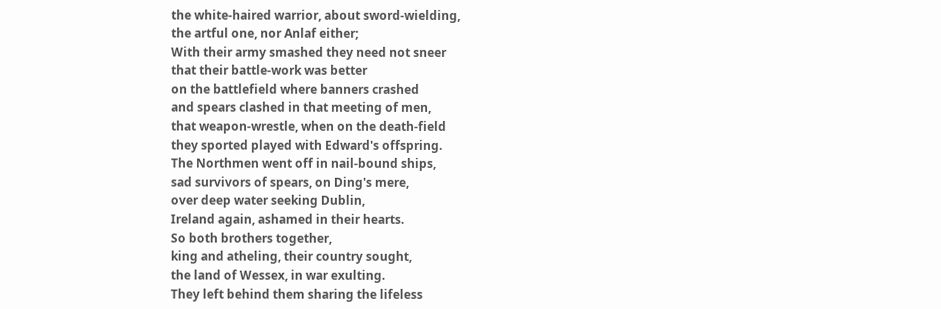the white-haired warrior, about sword-wielding,
the artful one, nor Anlaf either;
With their army smashed they need not sneer
that their battle-work was better
on the battlefield where banners crashed
and spears clashed in that meeting of men,
that weapon-wrestle, when on the death-field
they sported played with Edward's offspring.
The Northmen went off in nail-bound ships,
sad survivors of spears, on Ding's mere,
over deep water seeking Dublin,
Ireland again, ashamed in their hearts.
So both brothers together,
king and atheling, their country sought,
the land of Wessex, in war exulting.
They left behind them sharing the lifeless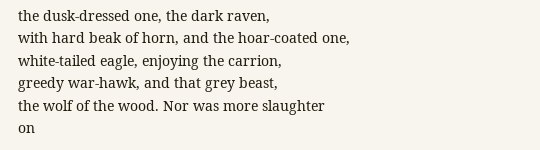the dusk-dressed one, the dark raven,
with hard beak of horn, and the hoar-coated one,
white-tailed eagle, enjoying the carrion,
greedy war-hawk, and that grey beast,
the wolf of the wood. Nor was more slaughter
on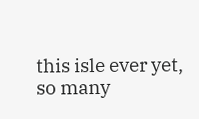this isle ever yet,
so many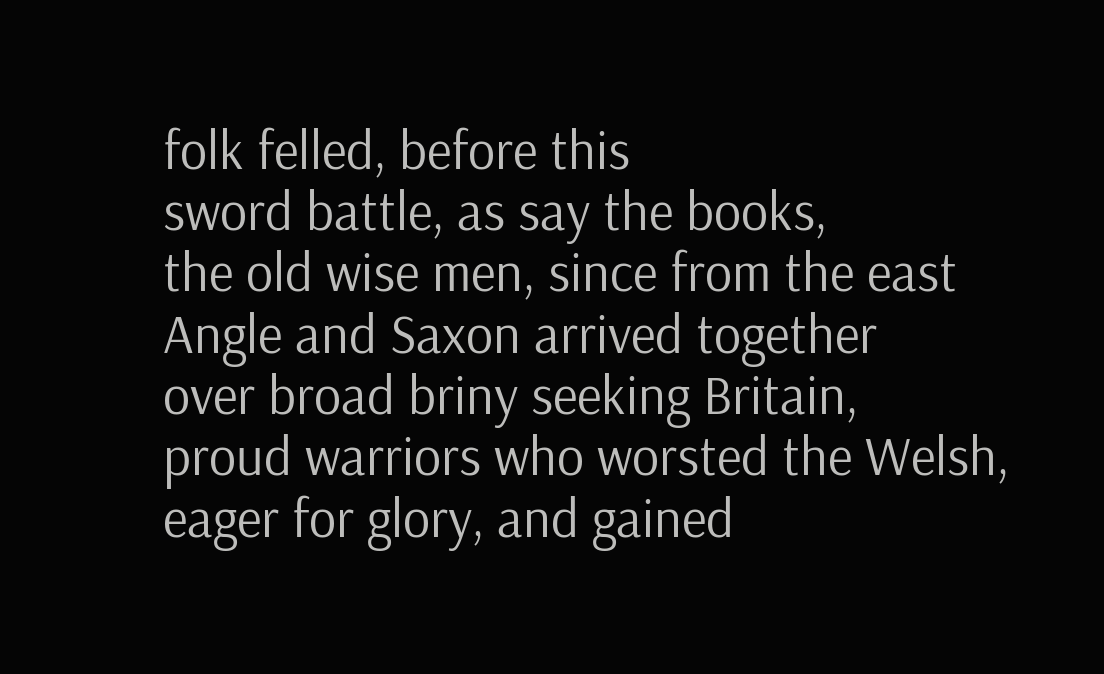folk felled, before this
sword battle, as say the books,
the old wise men, since from the east
Angle and Saxon arrived together
over broad briny seeking Britain,
proud warriors who worsted the Welsh,
eager for glory, and gained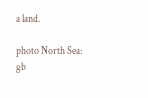a land.

photo North Sea: gb